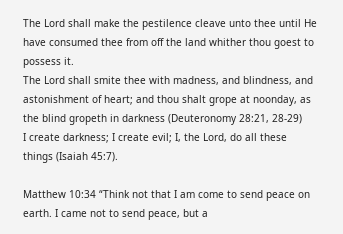The Lord shall make the pestilence cleave unto thee until He have consumed thee from off the land whither thou goest to possess it.
The Lord shall smite thee with madness, and blindness, and astonishment of heart; and thou shalt grope at noonday, as the blind gropeth in darkness (Deuteronomy 28:21, 28-29)
I create darkness; I create evil; I, the Lord, do all these things (Isaiah 45:7).

Matthew 10:34 “Think not that I am come to send peace on earth. I came not to send peace, but a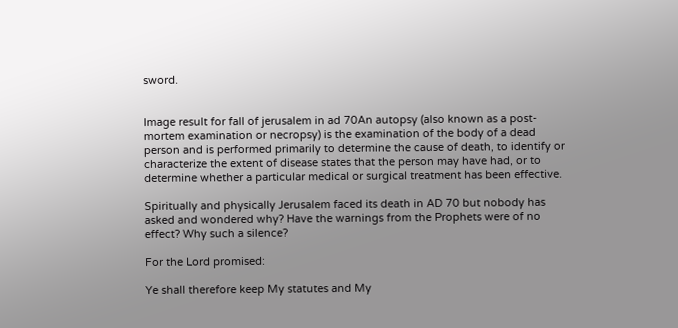sword.


Image result for fall of jerusalem in ad 70An autopsy (also known as a post-mortem examination or necropsy) is the examination of the body of a dead person and is performed primarily to determine the cause of death, to identify or characterize the extent of disease states that the person may have had, or to determine whether a particular medical or surgical treatment has been effective.

Spiritually and physically Jerusalem faced its death in AD 70 but nobody has asked and wondered why? Have the warnings from the Prophets were of no effect? Why such a silence?

For the Lord promised:

Ye shall therefore keep My statutes and My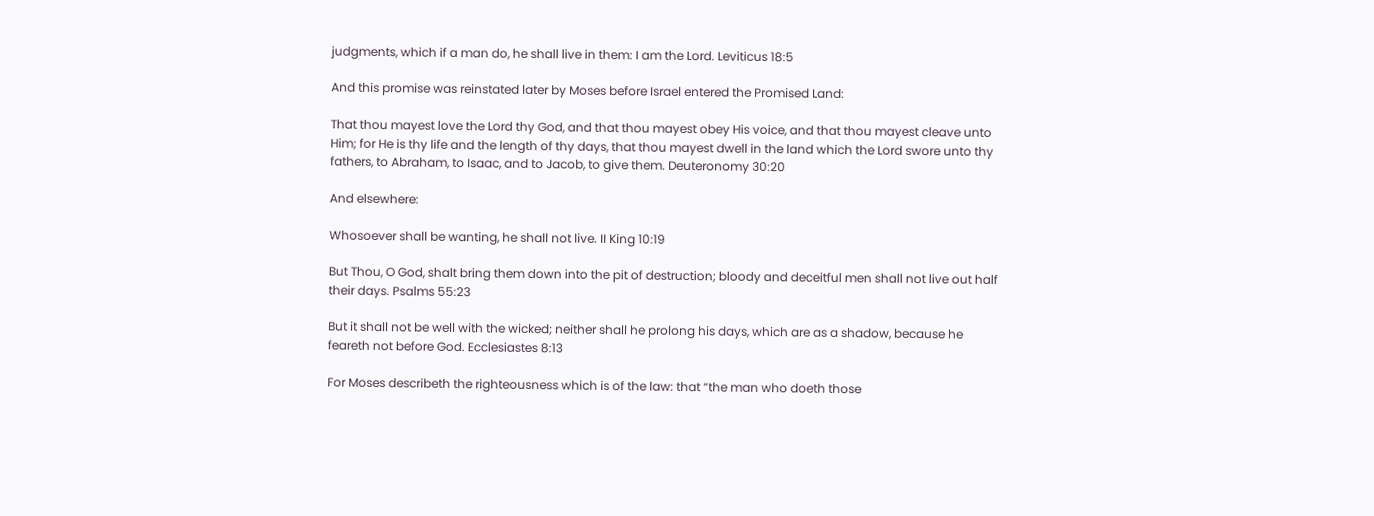judgments, which if a man do, he shall live in them: I am the Lord. Leviticus 18:5

And this promise was reinstated later by Moses before Israel entered the Promised Land:

That thou mayest love the Lord thy God, and that thou mayest obey His voice, and that thou mayest cleave unto Him; for He is thy life and the length of thy days, that thou mayest dwell in the land which the Lord swore unto thy fathers, to Abraham, to Isaac, and to Jacob, to give them. Deuteronomy 30:20

And elsewhere:

Whosoever shall be wanting, he shall not live. II King 10:19

But Thou, O God, shalt bring them down into the pit of destruction; bloody and deceitful men shall not live out half their days. Psalms 55:23

But it shall not be well with the wicked; neither shall he prolong his days, which are as a shadow, because he feareth not before God. Ecclesiastes 8:13

For Moses describeth the righteousness which is of the law: that “the man who doeth those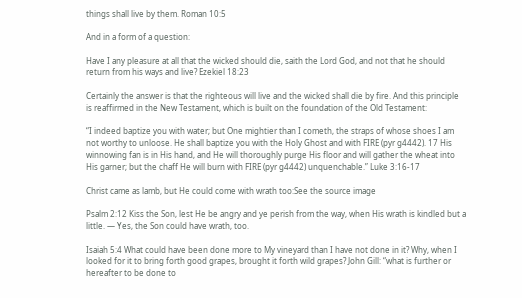things shall live by them. Roman 10:5

And in a form of a question:

Have I any pleasure at all that the wicked should die, saith the Lord God, and not that he should return from his ways and live? Ezekiel 18:23

Certainly the answer is that the righteous will live and the wicked shall die by fire. And this principle is reaffirmed in the New Testament, which is built on the foundation of the Old Testament:

“I indeed baptize you with water; but One mightier than I cometh, the straps of whose shoes I am not worthy to unloose. He shall baptize you with the Holy Ghost and with FIRE (pyr g4442). 17 His winnowing fan is in His hand, and He will thoroughly purge His floor and will gather the wheat into His garner; but the chaff He will burn with FIRE (pyr g4442) unquenchable.” Luke 3:16-17

Christ came as lamb, but He could come with wrath too:See the source image

Psalm 2:12 Kiss the Son, lest He be angry and ye perish from the way, when His wrath is kindled but a little. — Yes, the Son could have wrath, too.

Isaiah 5:4 What could have been done more to My vineyard than I have not done in it? Why, when I looked for it to bring forth good grapes, brought it forth wild grapes? John Gill: “what is further or hereafter to be done to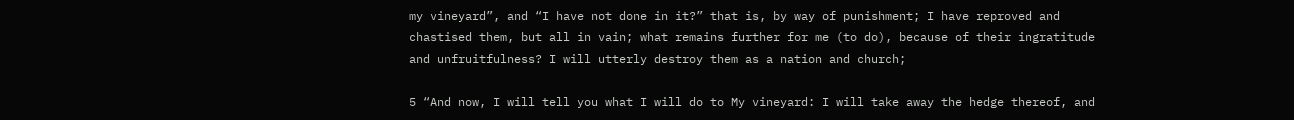my vineyard”, and “I have not done in it?” that is, by way of punishment; I have reproved and chastised them, but all in vain; what remains further for me (to do), because of their ingratitude and unfruitfulness? I will utterly destroy them as a nation and church;

5 “And now, I will tell you what I will do to My vineyard: I will take away the hedge thereof, and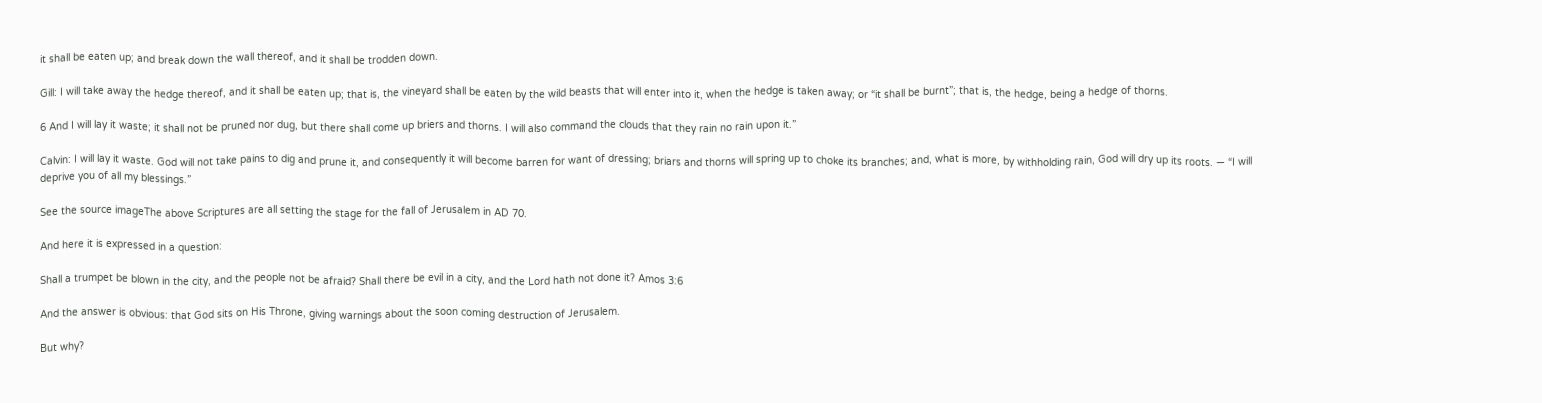it shall be eaten up; and break down the wall thereof, and it shall be trodden down.

Gill: I will take away the hedge thereof, and it shall be eaten up; that is, the vineyard shall be eaten by the wild beasts that will enter into it, when the hedge is taken away; or “it shall be burnt”; that is, the hedge, being a hedge of thorns.

6 And I will lay it waste; it shall not be pruned nor dug, but there shall come up briers and thorns. I will also command the clouds that they rain no rain upon it.”

Calvin: I will lay it waste. God will not take pains to dig and prune it, and consequently it will become barren for want of dressing; briars and thorns will spring up to choke its branches; and, what is more, by withholding rain, God will dry up its roots. — “I will deprive you of all my blessings.”

See the source imageThe above Scriptures are all setting the stage for the fall of Jerusalem in AD 70.

And here it is expressed in a question:

Shall a trumpet be blown in the city, and the people not be afraid? Shall there be evil in a city, and the Lord hath not done it? Amos 3:6

And the answer is obvious: that God sits on His Throne, giving warnings about the soon coming destruction of Jerusalem.

But why?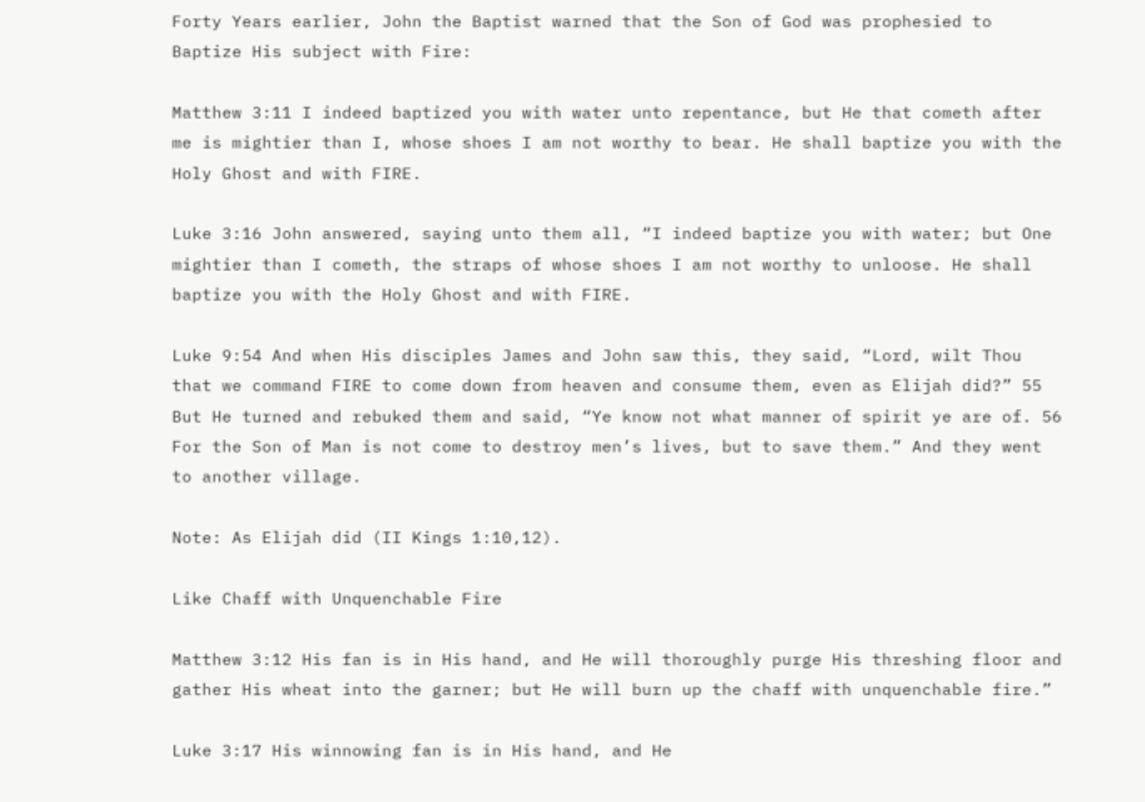Forty Years earlier, John the Baptist warned that the Son of God was prophesied to Baptize His subject with Fire:

Matthew 3:11 I indeed baptized you with water unto repentance, but He that cometh after me is mightier than I, whose shoes I am not worthy to bear. He shall baptize you with the Holy Ghost and with FIRE.

Luke 3:16 John answered, saying unto them all, “I indeed baptize you with water; but One mightier than I cometh, the straps of whose shoes I am not worthy to unloose. He shall baptize you with the Holy Ghost and with FIRE.

Luke 9:54 And when His disciples James and John saw this, they said, “Lord, wilt Thou that we command FIRE to come down from heaven and consume them, even as Elijah did?” 55 But He turned and rebuked them and said, “Ye know not what manner of spirit ye are of. 56 For the Son of Man is not come to destroy men’s lives, but to save them.” And they went to another village.

Note: As Elijah did (II Kings 1:10,12).

Like Chaff with Unquenchable Fire

Matthew 3:12 His fan is in His hand, and He will thoroughly purge His threshing floor and gather His wheat into the garner; but He will burn up the chaff with unquenchable fire.”

Luke 3:17 His winnowing fan is in His hand, and He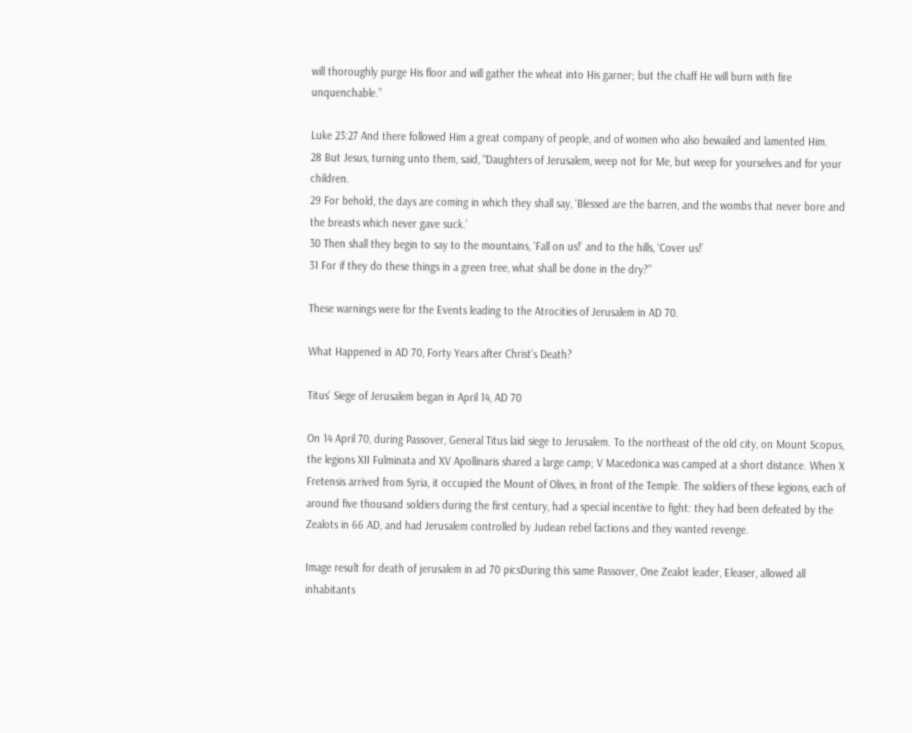will thoroughly purge His floor and will gather the wheat into His garner; but the chaff He will burn with fire unquenchable.”

Luke 23:27 And there followed Him a great company of people, and of women who also bewailed and lamented Him.
28 But Jesus, turning unto them, said, “Daughters of Jerusalem, weep not for Me, but weep for yourselves and for your children.
29 For behold, the days are coming in which they shall say, ‘Blessed are the barren, and the wombs that never bore and the breasts which never gave suck.’
30 Then shall they begin to say to the mountains, ‘Fall on us!’ and to the hills, ‘Cover us!’
31 For if they do these things in a green tree, what shall be done in the dry?”

These warnings were for the Events leading to the Atrocities of Jerusalem in AD 70.

What Happened in AD 70, Forty Years after Christ’s Death?

Titus’ Siege of Jerusalem began in April 14, AD 70

On 14 April 70, during Passover, General Titus laid siege to Jerusalem. To the northeast of the old city, on Mount Scopus, the legions XII Fulminata and XV Apollinaris shared a large camp; V Macedonica was camped at a short distance. When X Fretensis arrived from Syria, it occupied the Mount of Olives, in front of the Temple. The soldiers of these legions, each of around five thousand soldiers during the first century, had a special incentive to fight: they had been defeated by the Zealots in 66 AD, and had Jerusalem controlled by Judean rebel factions and they wanted revenge.

Image result for death of jerusalem in ad 70 picsDuring this same Passover, One Zealot leader, Eleaser, allowed all inhabitants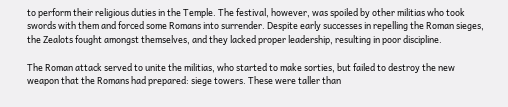to perform their religious duties in the Temple. The festival, however, was spoiled by other militias who took swords with them and forced some Romans into surrender. Despite early successes in repelling the Roman sieges, the Zealots fought amongst themselves, and they lacked proper leadership, resulting in poor discipline.

The Roman attack served to unite the militias, who started to make sorties, but failed to destroy the new weapon that the Romans had prepared: siege towers. These were taller than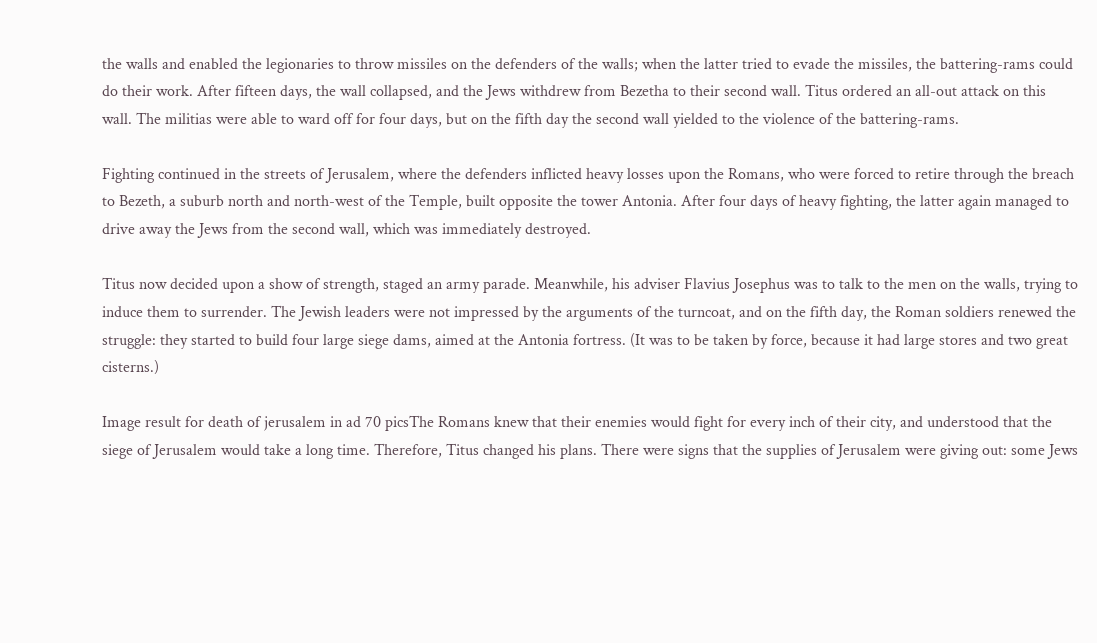the walls and enabled the legionaries to throw missiles on the defenders of the walls; when the latter tried to evade the missiles, the battering-rams could do their work. After fifteen days, the wall collapsed, and the Jews withdrew from Bezetha to their second wall. Titus ordered an all-out attack on this wall. The militias were able to ward off for four days, but on the fifth day the second wall yielded to the violence of the battering-rams.

Fighting continued in the streets of Jerusalem, where the defenders inflicted heavy losses upon the Romans, who were forced to retire through the breach to Bezeth, a suburb north and north-west of the Temple, built opposite the tower Antonia. After four days of heavy fighting, the latter again managed to drive away the Jews from the second wall, which was immediately destroyed.

Titus now decided upon a show of strength, staged an army parade. Meanwhile, his adviser Flavius Josephus was to talk to the men on the walls, trying to induce them to surrender. The Jewish leaders were not impressed by the arguments of the turncoat, and on the fifth day, the Roman soldiers renewed the struggle: they started to build four large siege dams, aimed at the Antonia fortress. (It was to be taken by force, because it had large stores and two great cisterns.)

Image result for death of jerusalem in ad 70 picsThe Romans knew that their enemies would fight for every inch of their city, and understood that the siege of Jerusalem would take a long time. Therefore, Titus changed his plans. There were signs that the supplies of Jerusalem were giving out: some Jews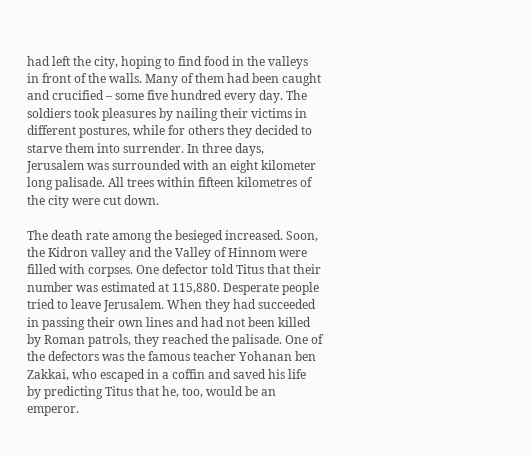had left the city, hoping to find food in the valleys in front of the walls. Many of them had been caught and crucified – some five hundred every day. The soldiers took pleasures by nailing their victims in different postures, while for others they decided to starve them into surrender. In three days, Jerusalem was surrounded with an eight kilometer long palisade. All trees within fifteen kilometres of the city were cut down.

The death rate among the besieged increased. Soon, the Kidron valley and the Valley of Hinnom were filled with corpses. One defector told Titus that their number was estimated at 115,880. Desperate people tried to leave Jerusalem. When they had succeeded in passing their own lines and had not been killed by Roman patrols, they reached the palisade. One of the defectors was the famous teacher Yohanan ben Zakkai, who escaped in a coffin and saved his life by predicting Titus that he, too, would be an emperor.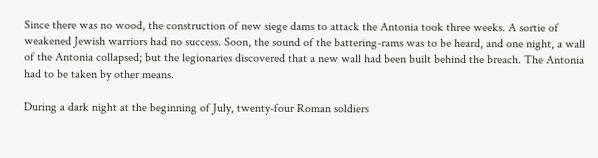Since there was no wood, the construction of new siege dams to attack the Antonia took three weeks. A sortie of weakened Jewish warriors had no success. Soon, the sound of the battering-rams was to be heard, and one night, a wall of the Antonia collapsed; but the legionaries discovered that a new wall had been built behind the breach. The Antonia had to be taken by other means.

During a dark night at the beginning of July, twenty-four Roman soldiers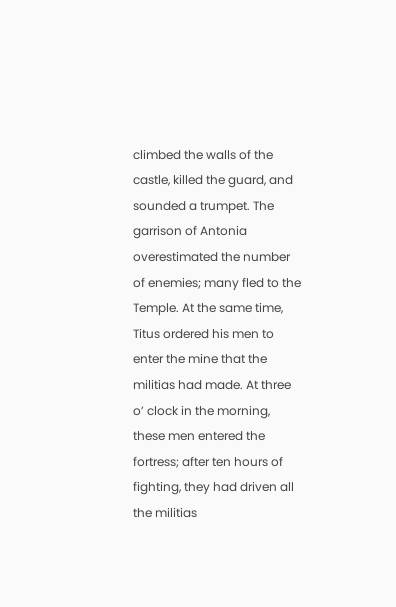climbed the walls of the castle, killed the guard, and sounded a trumpet. The garrison of Antonia overestimated the number of enemies; many fled to the Temple. At the same time, Titus ordered his men to enter the mine that the militias had made. At three o’ clock in the morning, these men entered the fortress; after ten hours of fighting, they had driven all the militias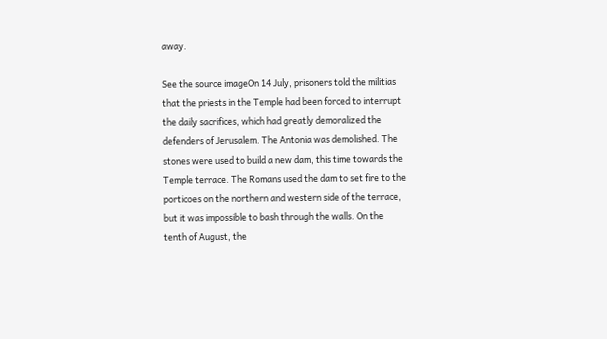away.

See the source imageOn 14 July, prisoners told the militias that the priests in the Temple had been forced to interrupt the daily sacrifices, which had greatly demoralized the defenders of Jerusalem. The Antonia was demolished. The stones were used to build a new dam, this time towards the Temple terrace. The Romans used the dam to set fire to the porticoes on the northern and western side of the terrace, but it was impossible to bash through the walls. On the tenth of August, the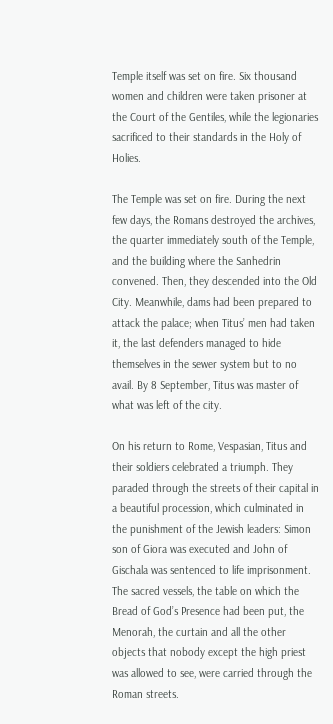Temple itself was set on fire. Six thousand women and children were taken prisoner at the Court of the Gentiles, while the legionaries sacrificed to their standards in the Holy of Holies.

The Temple was set on fire. During the next few days, the Romans destroyed the archives, the quarter immediately south of the Temple, and the building where the Sanhedrin convened. Then, they descended into the Old City. Meanwhile, dams had been prepared to attack the palace; when Titus’ men had taken it, the last defenders managed to hide themselves in the sewer system but to no avail. By 8 September, Titus was master of what was left of the city.

On his return to Rome, Vespasian, Titus and their soldiers celebrated a triumph. They paraded through the streets of their capital in a beautiful procession, which culminated in the punishment of the Jewish leaders: Simon son of Giora was executed and John of Gischala was sentenced to life imprisonment. The sacred vessels, the table on which the Bread of God’s Presence had been put, the Menorah, the curtain and all the other objects that nobody except the high priest was allowed to see, were carried through the Roman streets.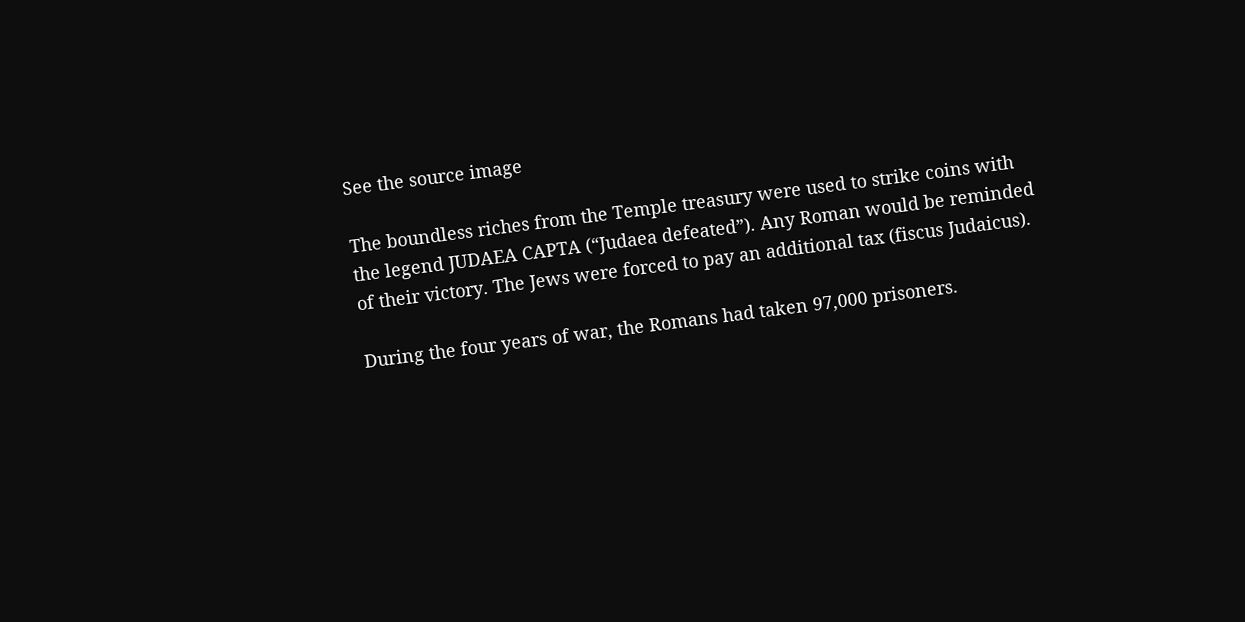See the source image

The boundless riches from the Temple treasury were used to strike coins with the legend JUDAEA CAPTA (“Judaea defeated”). Any Roman would be reminded of their victory. The Jews were forced to pay an additional tax (fiscus Judaicus).

During the four years of war, the Romans had taken 97,000 prisoners.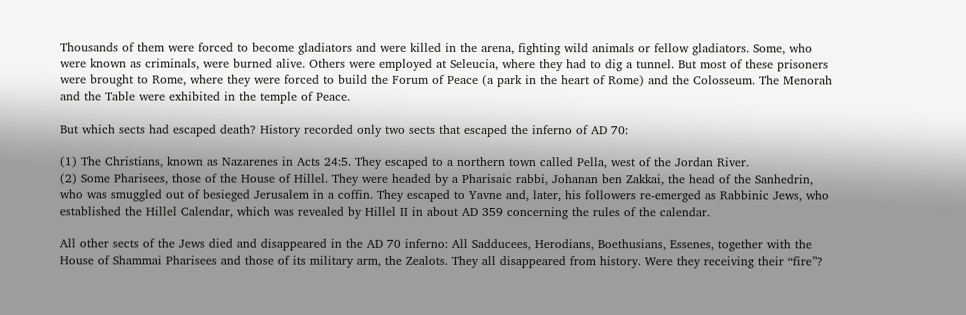Thousands of them were forced to become gladiators and were killed in the arena, fighting wild animals or fellow gladiators. Some, who were known as criminals, were burned alive. Others were employed at Seleucia, where they had to dig a tunnel. But most of these prisoners were brought to Rome, where they were forced to build the Forum of Peace (a park in the heart of Rome) and the Colosseum. The Menorah and the Table were exhibited in the temple of Peace.

But which sects had escaped death? History recorded only two sects that escaped the inferno of AD 70:

(1) The Christians, known as Nazarenes in Acts 24:5. They escaped to a northern town called Pella, west of the Jordan River.
(2) Some Pharisees, those of the House of Hillel. They were headed by a Pharisaic rabbi, Johanan ben Zakkai, the head of the Sanhedrin, who was smuggled out of besieged Jerusalem in a coffin. They escaped to Yavne and, later, his followers re-emerged as Rabbinic Jews, who established the Hillel Calendar, which was revealed by Hillel II in about AD 359 concerning the rules of the calendar.

All other sects of the Jews died and disappeared in the AD 70 inferno: All Sadducees, Herodians, Boethusians, Essenes, together with the House of Shammai Pharisees and those of its military arm, the Zealots. They all disappeared from history. Were they receiving their “fire”?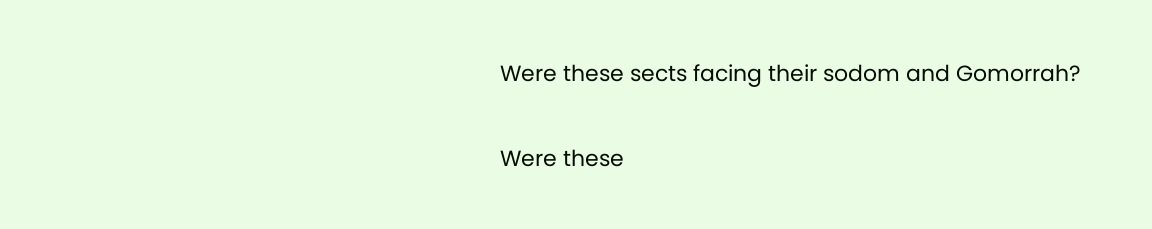Were these sects facing their sodom and Gomorrah?

Were these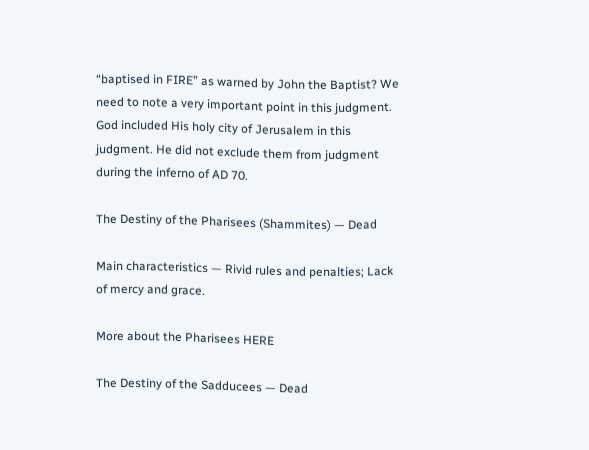“baptised in FIRE” as warned by John the Baptist? We need to note a very important point in this judgment. God included His holy city of Jerusalem in this judgment. He did not exclude them from judgment during the inferno of AD 70.

The Destiny of the Pharisees (Shammites) — Dead

Main characteristics — Rivid rules and penalties; Lack of mercy and grace.

More about the Pharisees HERE

The Destiny of the Sadducees — Dead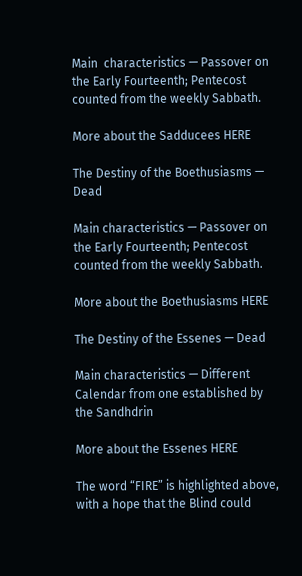Main  characteristics — Passover on the Early Fourteenth; Pentecost counted from the weekly Sabbath.

More about the Sadducees HERE

The Destiny of the Boethusiasms — Dead

Main characteristics — Passover on the Early Fourteenth; Pentecost counted from the weekly Sabbath.

More about the Boethusiasms HERE

The Destiny of the Essenes — Dead

Main characteristics — Different Calendar from one established by the Sandhdrin

More about the Essenes HERE

The word “FIRE” is highlighted above, with a hope that the Blind could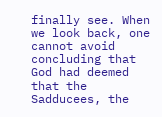finally see. When we look back, one cannot avoid concluding that God had deemed that the Sadducees, the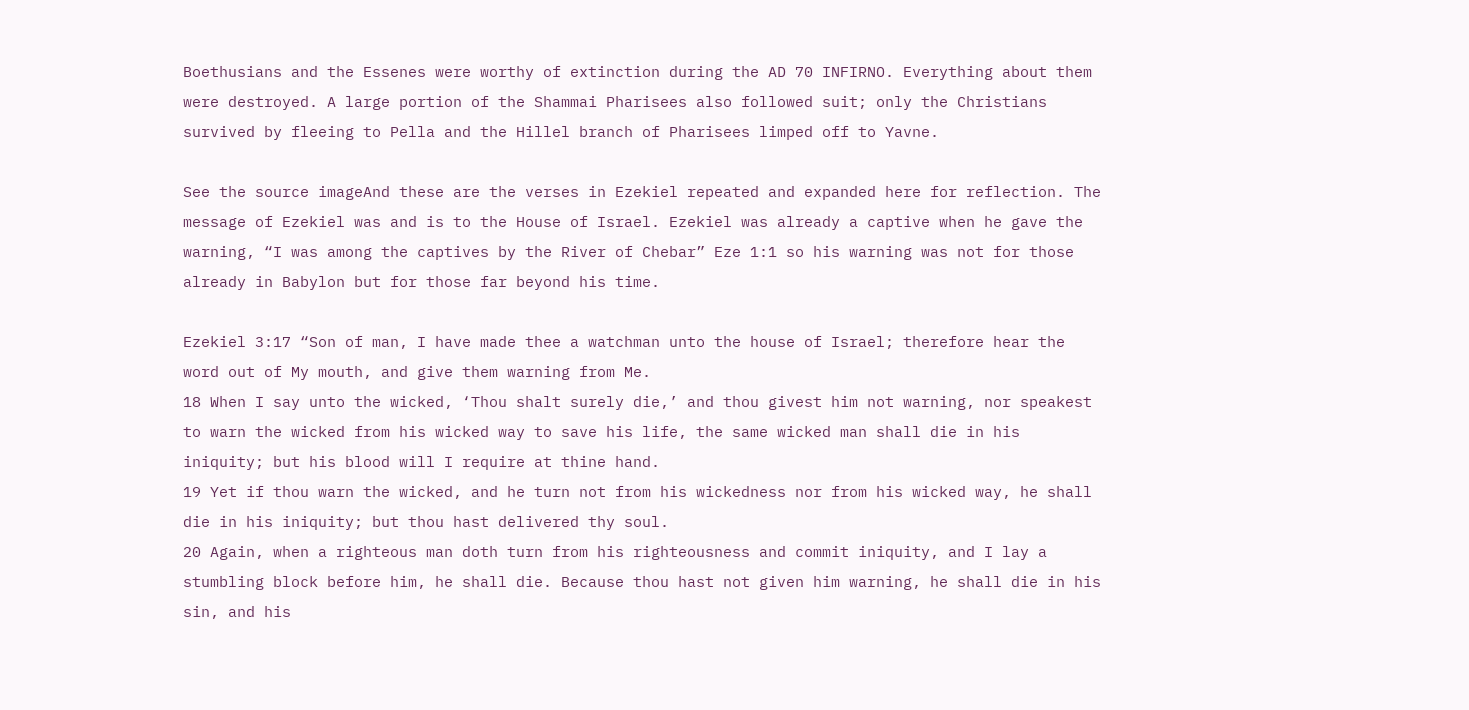Boethusians and the Essenes were worthy of extinction during the AD 70 INFIRNO. Everything about them were destroyed. A large portion of the Shammai Pharisees also followed suit; only the Christians survived by fleeing to Pella and the Hillel branch of Pharisees limped off to Yavne.

See the source imageAnd these are the verses in Ezekiel repeated and expanded here for reflection. The message of Ezekiel was and is to the House of Israel. Ezekiel was already a captive when he gave the warning, “I was among the captives by the River of Chebar” Eze 1:1 so his warning was not for those already in Babylon but for those far beyond his time.

Ezekiel 3:17 “Son of man, I have made thee a watchman unto the house of Israel; therefore hear the word out of My mouth, and give them warning from Me.
18 When I say unto the wicked, ‘Thou shalt surely die,’ and thou givest him not warning, nor speakest to warn the wicked from his wicked way to save his life, the same wicked man shall die in his iniquity; but his blood will I require at thine hand.
19 Yet if thou warn the wicked, and he turn not from his wickedness nor from his wicked way, he shall die in his iniquity; but thou hast delivered thy soul.
20 Again, when a righteous man doth turn from his righteousness and commit iniquity, and I lay a stumbling block before him, he shall die. Because thou hast not given him warning, he shall die in his sin, and his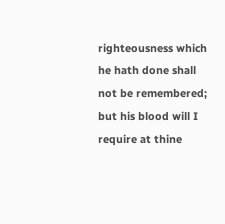righteousness which he hath done shall not be remembered; but his blood will I require at thine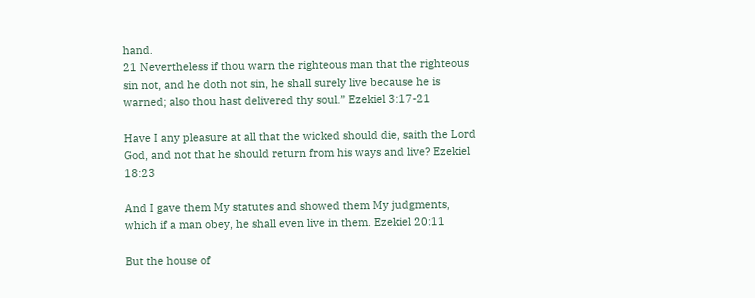hand.
21 Nevertheless if thou warn the righteous man that the righteous sin not, and he doth not sin, he shall surely live because he is warned; also thou hast delivered thy soul.” Ezekiel 3:17-21

Have I any pleasure at all that the wicked should die, saith the Lord God, and not that he should return from his ways and live? Ezekiel 18:23

And I gave them My statutes and showed them My judgments, which if a man obey, he shall even live in them. Ezekiel 20:11

But the house of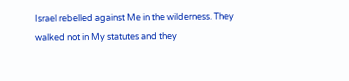Israel rebelled against Me in the wilderness. They walked not in My statutes and they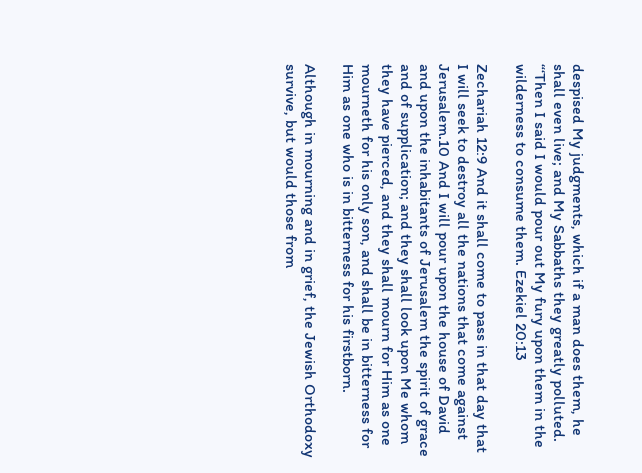despised My judgments, which if a man does them, he shall even live; and My Sabbaths they greatly polluted. “‘Then I said I would pour out My fury upon them in the wilderness to consume them. Ezekiel 20:13

Zechariah 12:9 And it shall come to pass in that day that I will seek to destroy all the nations that come against Jerusalem.10 And I will pour upon the house of David and upon the inhabitants of Jerusalem the spirit of grace and of supplication; and they shall look upon Me whom they have pierced, and they shall mourn for Him as one mourneth for his only son, and shall be in bitterness for Him as one who is in bitterness for his firstborn.

Although in mourning and in grief, the Jewish Orthodoxy survive, but would those from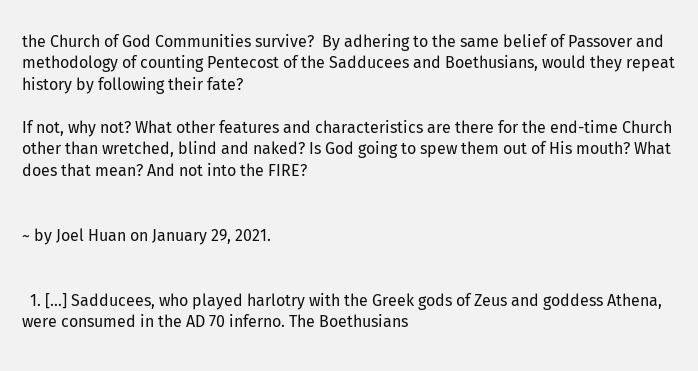the Church of God Communities survive?  By adhering to the same belief of Passover and methodology of counting Pentecost of the Sadducees and Boethusians, would they repeat history by following their fate?

If not, why not? What other features and characteristics are there for the end-time Church other than wretched, blind and naked? Is God going to spew them out of His mouth? What does that mean? And not into the FIRE?


~ by Joel Huan on January 29, 2021.


  1. […] Sadducees, who played harlotry with the Greek gods of Zeus and goddess Athena, were consumed in the AD 70 inferno. The Boethusians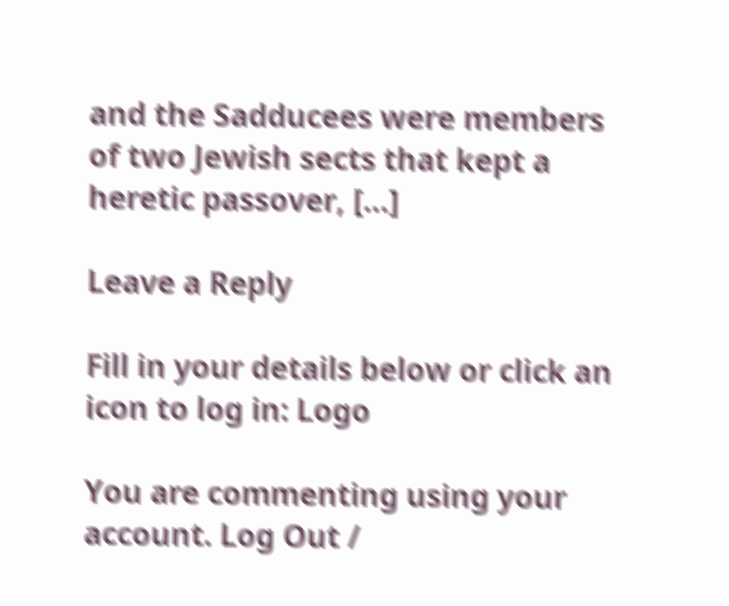and the Sadducees were members of two Jewish sects that kept a heretic passover, […]

Leave a Reply

Fill in your details below or click an icon to log in: Logo

You are commenting using your account. Log Out /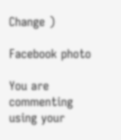Change )

Facebook photo

You are commenting using your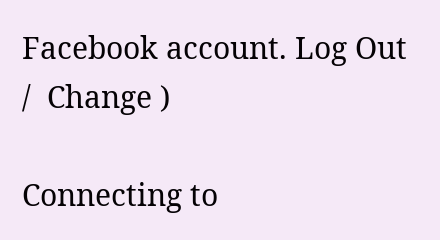Facebook account. Log Out /  Change )

Connecting to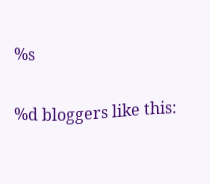%s

%d bloggers like this: